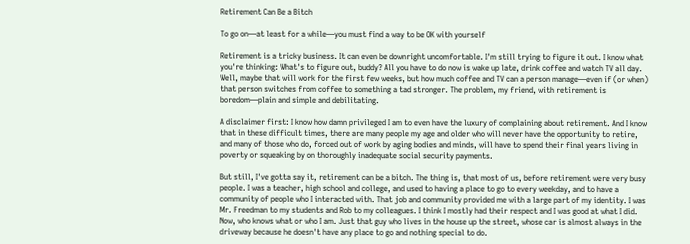Retirement Can Be a Bitch

To go on—at least for a while—you must find a way to be OK with yourself

Retirement is a tricky business. It can even be downright uncomfortable. I'm still trying to figure it out. I know what you're thinking: What's to figure out, buddy? All you have to do now is wake up late, drink coffee and watch TV all day. Well, maybe that will work for the first few weeks, but how much coffee and TV can a person manage—even if (or when) that person switches from coffee to something a tad stronger. The problem, my friend, with retirement is boredom—plain and simple and debilitating.

A disclaimer first: I know how damn privileged I am to even have the luxury of complaining about retirement. And I know that in these difficult times, there are many people my age and older who will never have the opportunity to retire, and many of those who do, forced out of work by aging bodies and minds, will have to spend their final years living in poverty or squeaking by on thoroughly inadequate social security payments.

But still, I've gotta say it, retirement can be a bitch. The thing is, that most of us, before retirement were very busy people. I was a teacher, high school and college, and used to having a place to go to every weekday, and to have a community of people who I interacted with. That job and community provided me with a large part of my identity. I was Mr. Freedman to my students and Rob to my colleagues. I think I mostly had their respect and I was good at what I did. Now, who knows what or who I am. Just that guy who lives in the house up the street, whose car is almost always in the driveway because he doesn't have any place to go and nothing special to do.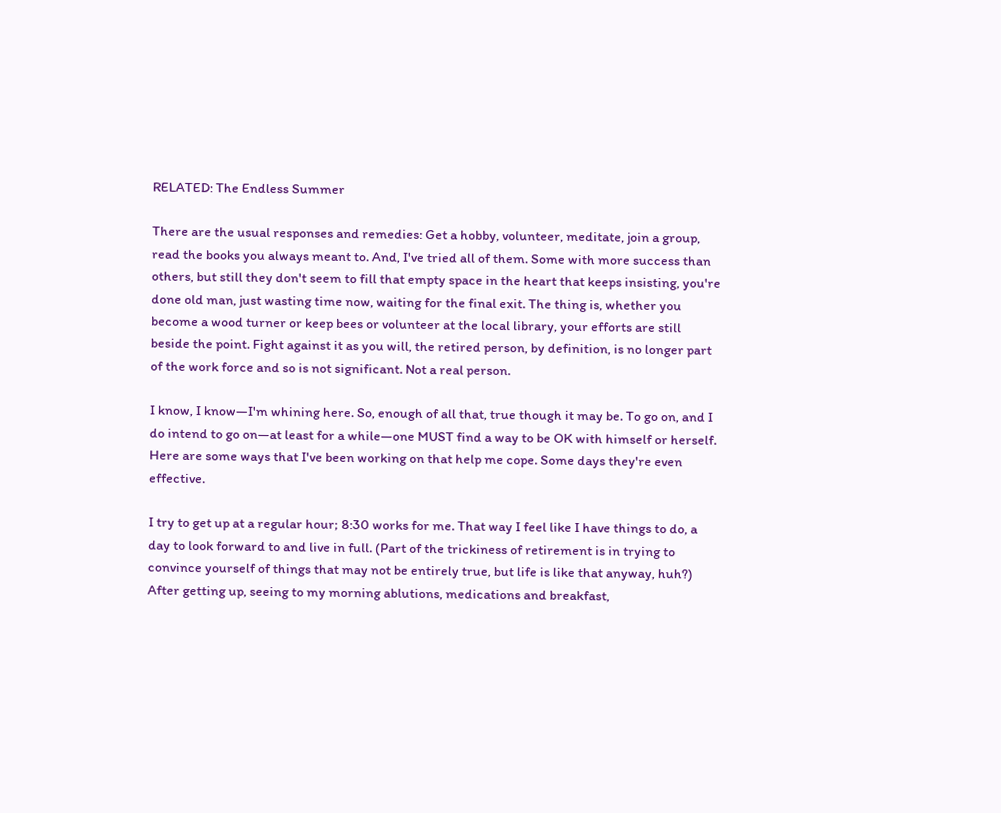RELATED: The Endless Summer

There are the usual responses and remedies: Get a hobby, volunteer, meditate, join a group, read the books you always meant to. And, I've tried all of them. Some with more success than others, but still they don't seem to fill that empty space in the heart that keeps insisting, you're done old man, just wasting time now, waiting for the final exit. The thing is, whether you become a wood turner or keep bees or volunteer at the local library, your efforts are still beside the point. Fight against it as you will, the retired person, by definition, is no longer part of the work force and so is not significant. Not a real person.

I know, I know—I'm whining here. So, enough of all that, true though it may be. To go on, and I do intend to go on—at least for a while—one MUST find a way to be OK with himself or herself. Here are some ways that I've been working on that help me cope. Some days they're even effective.

I try to get up at a regular hour; 8:30 works for me. That way I feel like I have things to do, a day to look forward to and live in full. (Part of the trickiness of retirement is in trying to convince yourself of things that may not be entirely true, but life is like that anyway, huh?) After getting up, seeing to my morning ablutions, medications and breakfast,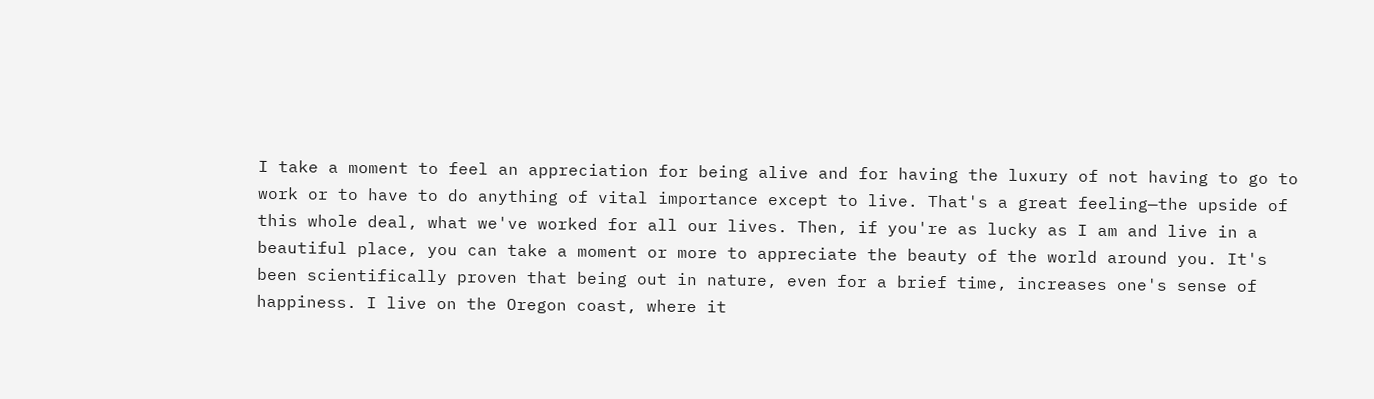I take a moment to feel an appreciation for being alive and for having the luxury of not having to go to work or to have to do anything of vital importance except to live. That's a great feeling—the upside of this whole deal, what we've worked for all our lives. Then, if you're as lucky as I am and live in a beautiful place, you can take a moment or more to appreciate the beauty of the world around you. It's been scientifically proven that being out in nature, even for a brief time, increases one's sense of happiness. I live on the Oregon coast, where it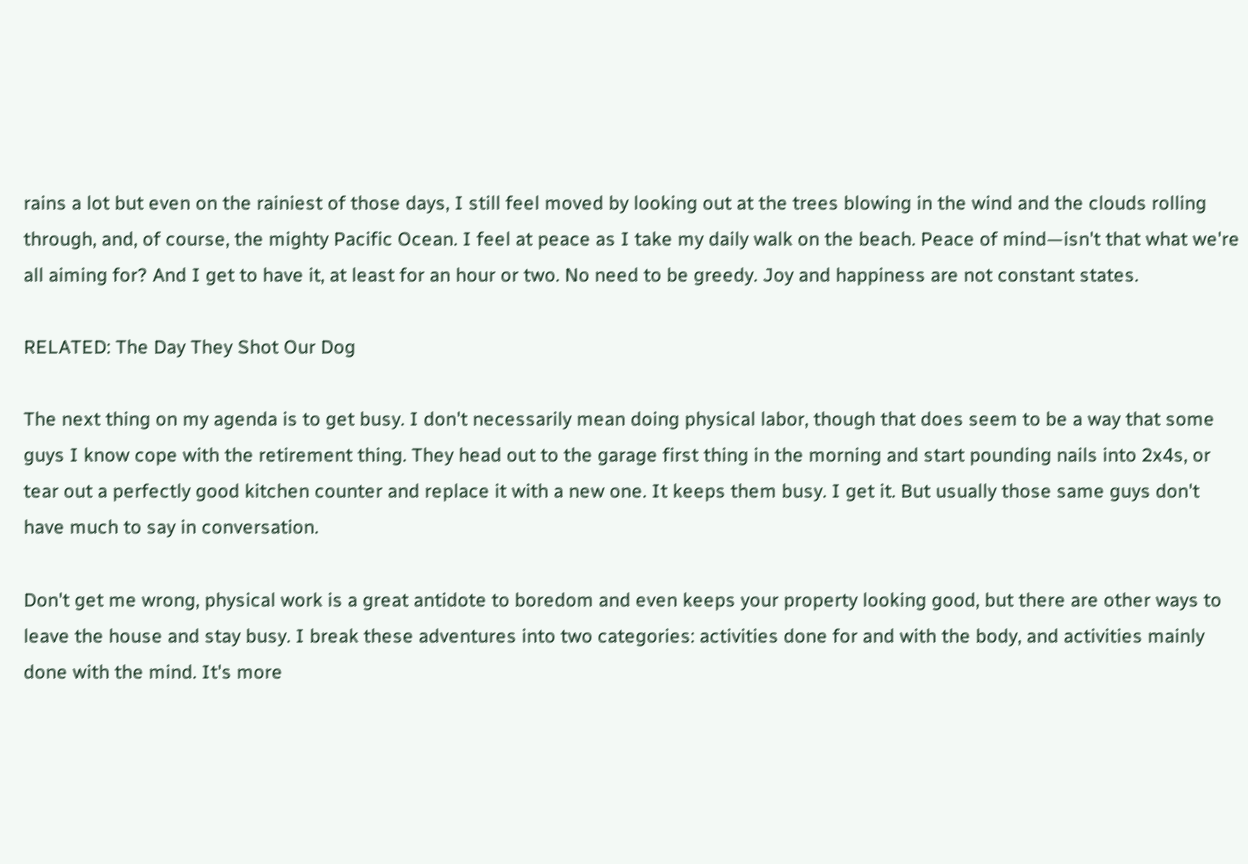rains a lot but even on the rainiest of those days, I still feel moved by looking out at the trees blowing in the wind and the clouds rolling through, and, of course, the mighty Pacific Ocean. I feel at peace as I take my daily walk on the beach. Peace of mind—isn't that what we're all aiming for? And I get to have it, at least for an hour or two. No need to be greedy. Joy and happiness are not constant states.

RELATED: The Day They Shot Our Dog

The next thing on my agenda is to get busy. I don't necessarily mean doing physical labor, though that does seem to be a way that some guys I know cope with the retirement thing. They head out to the garage first thing in the morning and start pounding nails into 2x4s, or tear out a perfectly good kitchen counter and replace it with a new one. It keeps them busy. I get it. But usually those same guys don't have much to say in conversation.

Don't get me wrong, physical work is a great antidote to boredom and even keeps your property looking good, but there are other ways to leave the house and stay busy. I break these adventures into two categories: activities done for and with the body, and activities mainly done with the mind. It's more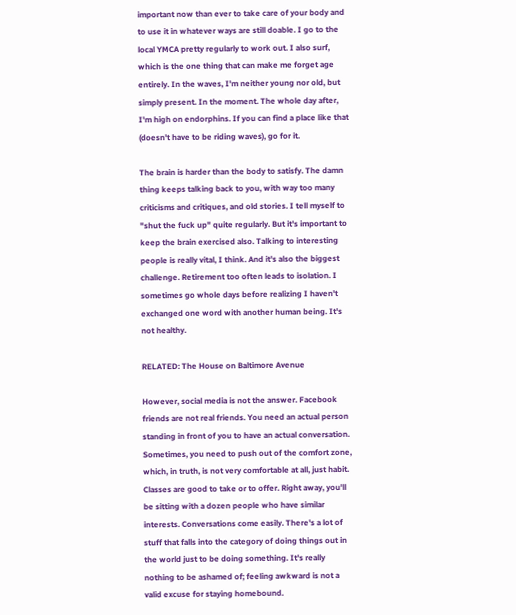important now than ever to take care of your body and to use it in whatever ways are still doable. I go to the local YMCA pretty regularly to work out. I also surf, which is the one thing that can make me forget age entirely. In the waves, I'm neither young nor old, but simply present. In the moment. The whole day after, I'm high on endorphins. If you can find a place like that (doesn't have to be riding waves), go for it.

The brain is harder than the body to satisfy. The damn thing keeps talking back to you, with way too many criticisms and critiques, and old stories. I tell myself to "shut the fuck up" quite regularly. But it's important to keep the brain exercised also. Talking to interesting people is really vital, I think. And it's also the biggest challenge. Retirement too often leads to isolation. I sometimes go whole days before realizing I haven't exchanged one word with another human being. It's not healthy.

RELATED: The House on Baltimore Avenue

However, social media is not the answer. Facebook friends are not real friends. You need an actual person standing in front of you to have an actual conversation. Sometimes, you need to push out of the comfort zone, which, in truth, is not very comfortable at all, just habit. Classes are good to take or to offer. Right away, you'll be sitting with a dozen people who have similar interests. Conversations come easily. There's a lot of stuff that falls into the category of doing things out in the world just to be doing something. It's really nothing to be ashamed of; feeling awkward is not a valid excuse for staying homebound.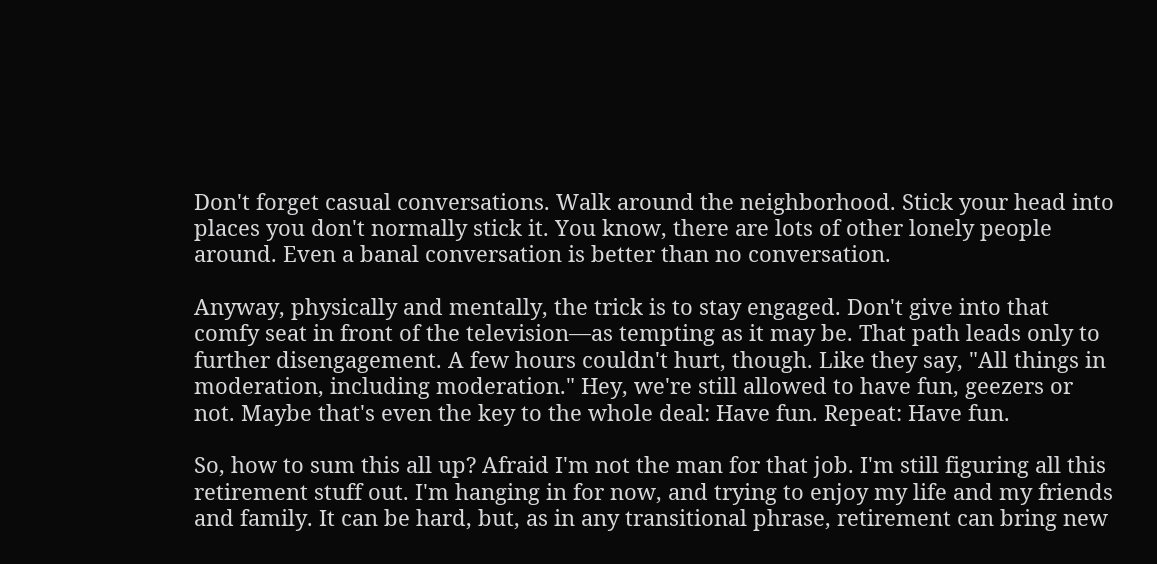Don't forget casual conversations. Walk around the neighborhood. Stick your head into places you don't normally stick it. You know, there are lots of other lonely people around. Even a banal conversation is better than no conversation.

Anyway, physically and mentally, the trick is to stay engaged. Don't give into that comfy seat in front of the television—as tempting as it may be. That path leads only to further disengagement. A few hours couldn't hurt, though. Like they say, "All things in moderation, including moderation." Hey, we're still allowed to have fun, geezers or not. Maybe that's even the key to the whole deal: Have fun. Repeat: Have fun.

So, how to sum this all up? Afraid I'm not the man for that job. I'm still figuring all this retirement stuff out. I'm hanging in for now, and trying to enjoy my life and my friends and family. It can be hard, but, as in any transitional phrase, retirement can bring new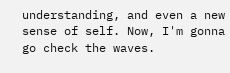understanding, and even a new sense of self. Now, I'm gonna go check the waves.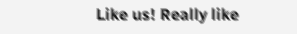Like us! Really like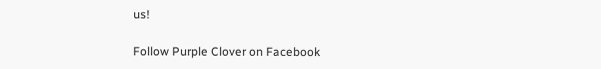us!

Follow Purple Clover on Facebook